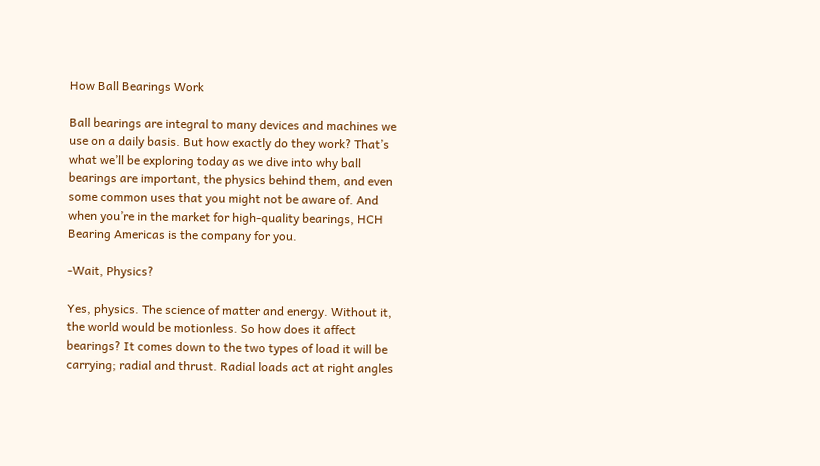How Ball Bearings Work

Ball bearings are integral to many devices and machines we use on a daily basis. But how exactly do they work? That’s what we’ll be exploring today as we dive into why ball bearings are important, the physics behind them, and even some common uses that you might not be aware of. And when you’re in the market for high-quality bearings, HCH Bearing Americas is the company for you.

-Wait, Physics?

Yes, physics. The science of matter and energy. Without it, the world would be motionless. So how does it affect bearings? It comes down to the two types of load it will be carrying; radial and thrust. Radial loads act at right angles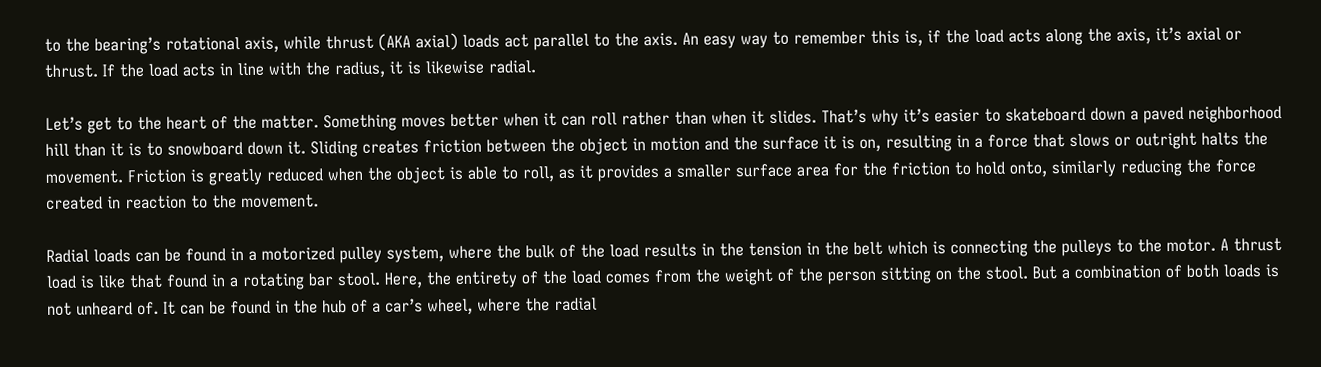to the bearing’s rotational axis, while thrust (AKA axial) loads act parallel to the axis. An easy way to remember this is, if the load acts along the axis, it’s axial or thrust. If the load acts in line with the radius, it is likewise radial.

Let’s get to the heart of the matter. Something moves better when it can roll rather than when it slides. That’s why it’s easier to skateboard down a paved neighborhood hill than it is to snowboard down it. Sliding creates friction between the object in motion and the surface it is on, resulting in a force that slows or outright halts the movement. Friction is greatly reduced when the object is able to roll, as it provides a smaller surface area for the friction to hold onto, similarly reducing the force created in reaction to the movement.

Radial loads can be found in a motorized pulley system, where the bulk of the load results in the tension in the belt which is connecting the pulleys to the motor. A thrust load is like that found in a rotating bar stool. Here, the entirety of the load comes from the weight of the person sitting on the stool. But a combination of both loads is not unheard of. It can be found in the hub of a car’s wheel, where the radial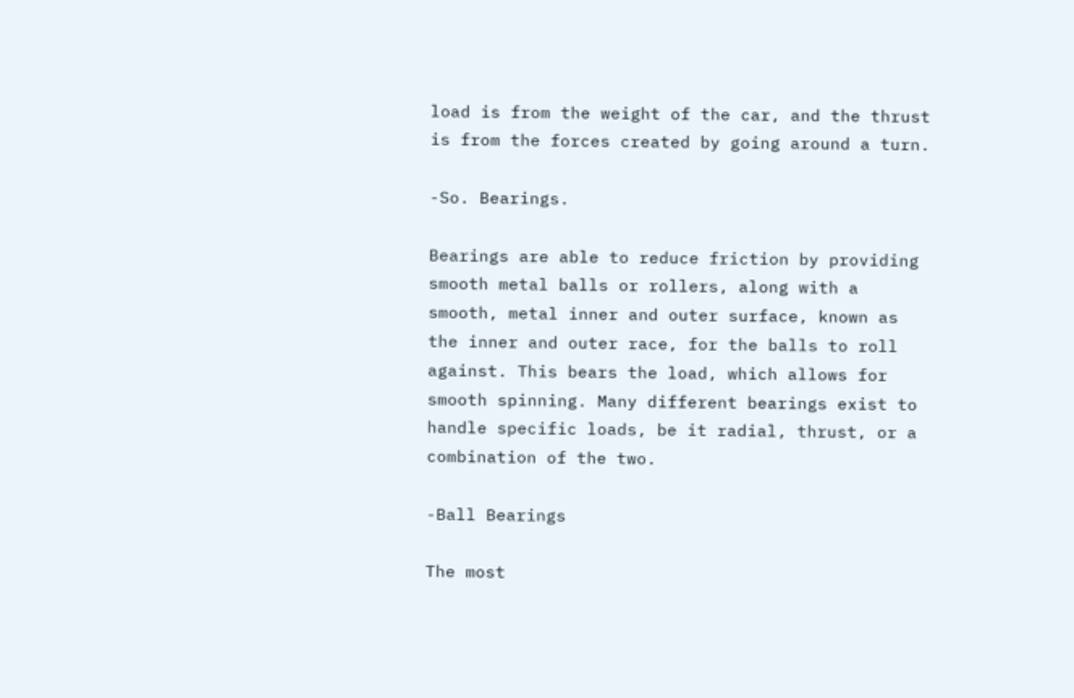load is from the weight of the car, and the thrust is from the forces created by going around a turn.

-So. Bearings.

Bearings are able to reduce friction by providing smooth metal balls or rollers, along with a smooth, metal inner and outer surface, known as the inner and outer race, for the balls to roll against. This bears the load, which allows for smooth spinning. Many different bearings exist to handle specific loads, be it radial, thrust, or a combination of the two.

-Ball Bearings

The most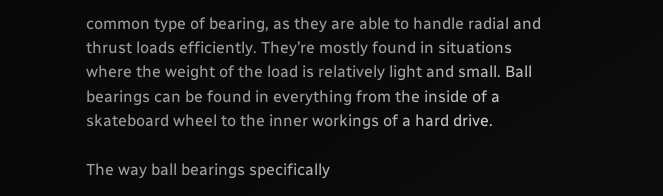common type of bearing, as they are able to handle radial and thrust loads efficiently. They’re mostly found in situations where the weight of the load is relatively light and small. Ball bearings can be found in everything from the inside of a skateboard wheel to the inner workings of a hard drive.

The way ball bearings specifically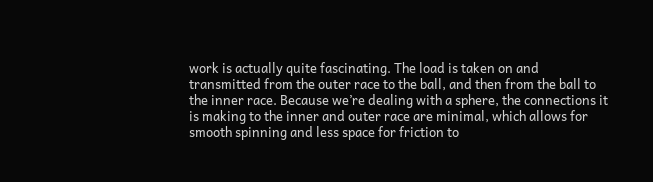work is actually quite fascinating. The load is taken on and transmitted from the outer race to the ball, and then from the ball to the inner race. Because we’re dealing with a sphere, the connections it is making to the inner and outer race are minimal, which allows for smooth spinning and less space for friction to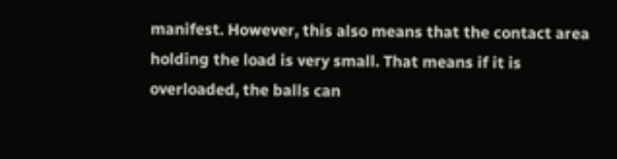manifest. However, this also means that the contact area holding the load is very small. That means if it is overloaded, the balls can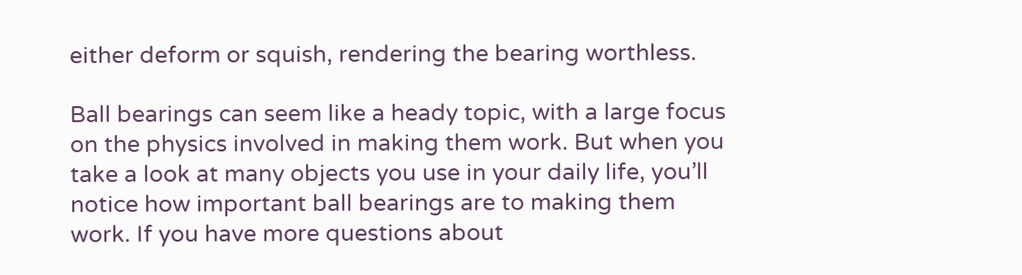either deform or squish, rendering the bearing worthless.

Ball bearings can seem like a heady topic, with a large focus on the physics involved in making them work. But when you take a look at many objects you use in your daily life, you’ll notice how important ball bearings are to making them work. If you have more questions about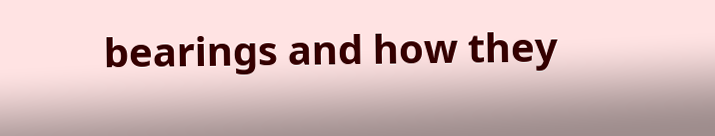bearings and how they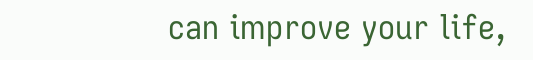can improve your life,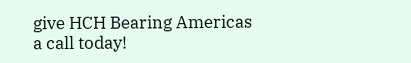give HCH Bearing Americas a call today!